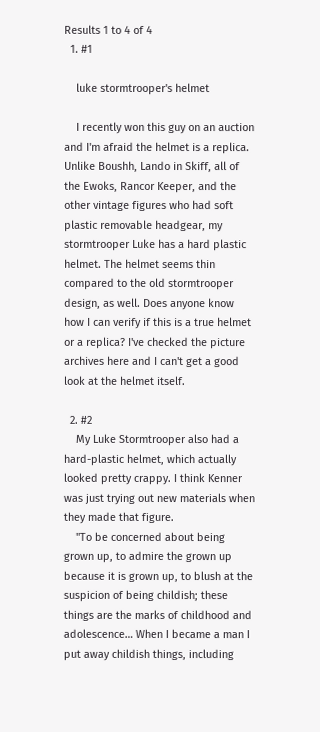Results 1 to 4 of 4
  1. #1

    luke stormtrooper's helmet

    I recently won this guy on an auction and I'm afraid the helmet is a replica. Unlike Boushh, Lando in Skiff, all of the Ewoks, Rancor Keeper, and the other vintage figures who had soft plastic removable headgear, my stormtrooper Luke has a hard plastic helmet. The helmet seems thin compared to the old stormtrooper design, as well. Does anyone know how I can verify if this is a true helmet or a replica? I've checked the picture archives here and I can't get a good look at the helmet itself.

  2. #2
    My Luke Stormtrooper also had a hard-plastic helmet, which actually looked pretty crappy. I think Kenner was just trying out new materials when they made that figure.
    "To be concerned about being grown up, to admire the grown up because it is grown up, to blush at the suspicion of being childish; these things are the marks of childhood and adolescence… When I became a man I put away childish things, including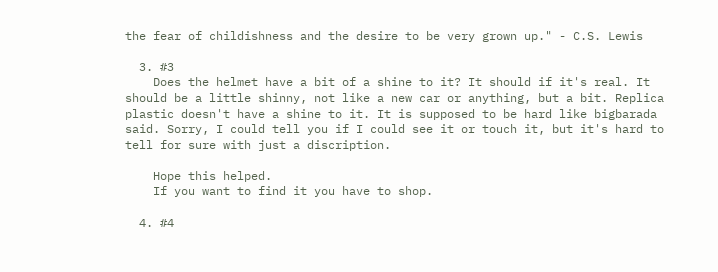the fear of childishness and the desire to be very grown up." - C.S. Lewis

  3. #3
    Does the helmet have a bit of a shine to it? It should if it's real. It should be a little shinny, not like a new car or anything, but a bit. Replica plastic doesn't have a shine to it. It is supposed to be hard like bigbarada said. Sorry, I could tell you if I could see it or touch it, but it's hard to tell for sure with just a discription.

    Hope this helped.
    If you want to find it you have to shop.

  4. #4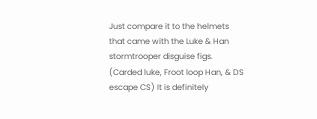Just compare it to the helmets that came with the Luke & Han stormtrooper disguise figs. (Carded luke, Froot loop Han, & DS escape CS) It is definitely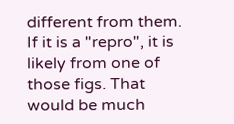different from them. If it is a "repro", it is likely from one of those figs. That would be much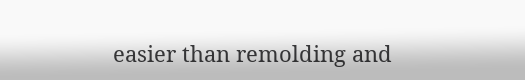easier than remolding and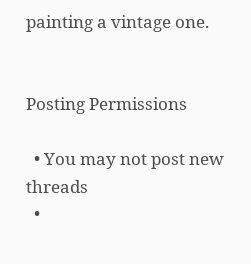painting a vintage one.


Posting Permissions

  • You may not post new threads
  •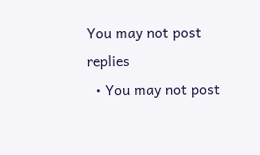You may not post replies
  • You may not post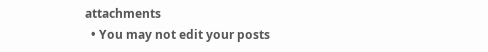attachments
  • You may not edit your posts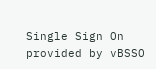Single Sign On provided by vBSSO